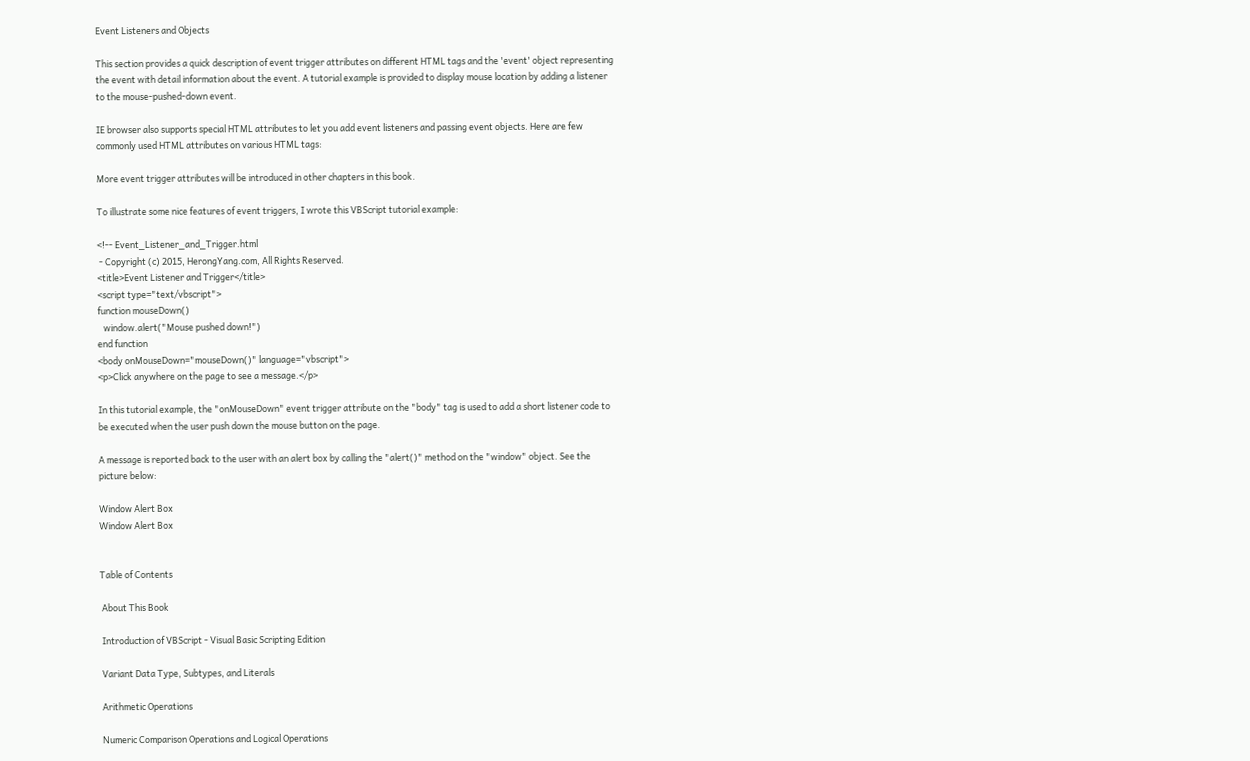Event Listeners and Objects

This section provides a quick description of event trigger attributes on different HTML tags and the 'event' object representing the event with detail information about the event. A tutorial example is provided to display mouse location by adding a listener to the mouse-pushed-down event.

IE browser also supports special HTML attributes to let you add event listeners and passing event objects. Here are few commonly used HTML attributes on various HTML tags:

More event trigger attributes will be introduced in other chapters in this book.

To illustrate some nice features of event triggers, I wrote this VBScript tutorial example:

<!-- Event_Listener_and_Trigger.html
 - Copyright (c) 2015, HerongYang.com, All Rights Reserved.
<title>Event Listener and Trigger</title>
<script type="text/vbscript">
function mouseDown()
   window.alert("Mouse pushed down!")
end function
<body onMouseDown="mouseDown()" language="vbscript">
<p>Click anywhere on the page to see a message.</p>

In this tutorial example, the "onMouseDown" event trigger attribute on the "body" tag is used to add a short listener code to be executed when the user push down the mouse button on the page.

A message is reported back to the user with an alert box by calling the "alert()" method on the "window" object. See the picture below:

Window Alert Box
Window Alert Box


Table of Contents

 About This Book

 Introduction of VBScript - Visual Basic Scripting Edition

 Variant Data Type, Subtypes, and Literals

 Arithmetic Operations

 Numeric Comparison Operations and Logical Operations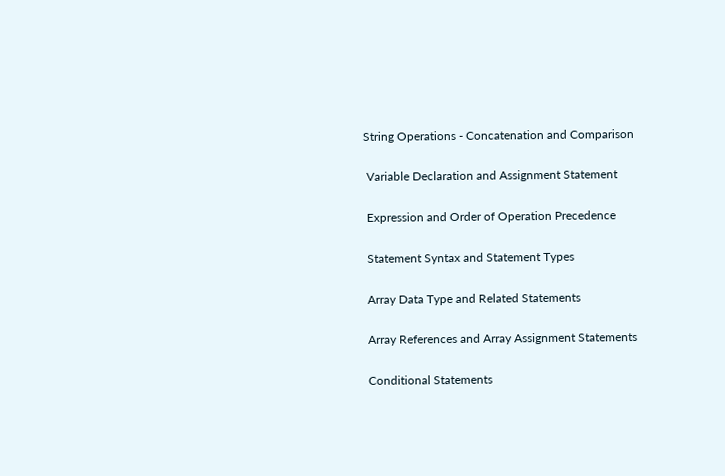String Operations - Concatenation and Comparison

 Variable Declaration and Assignment Statement

 Expression and Order of Operation Precedence

 Statement Syntax and Statement Types

 Array Data Type and Related Statements

 Array References and Array Assignment Statements

 Conditional Statements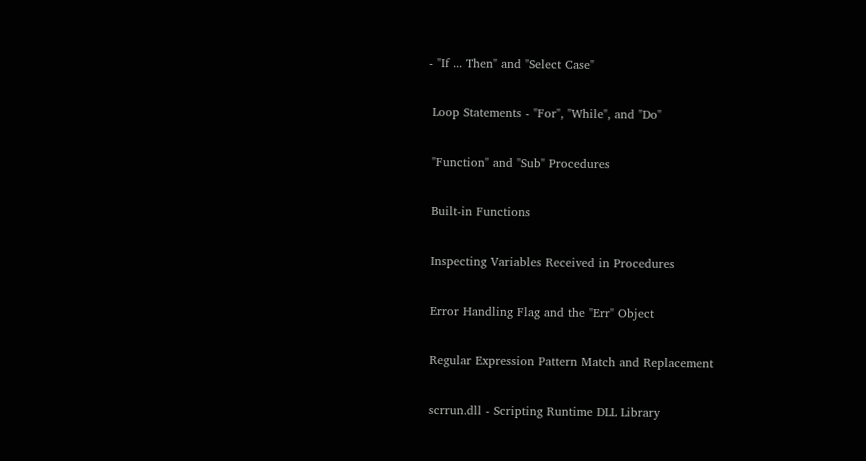- "If ... Then" and "Select Case"

 Loop Statements - "For", "While", and "Do"

 "Function" and "Sub" Procedures

 Built-in Functions

 Inspecting Variables Received in Procedures

 Error Handling Flag and the "Err" Object

 Regular Expression Pattern Match and Replacement

 scrrun.dll - Scripting Runtime DLL Library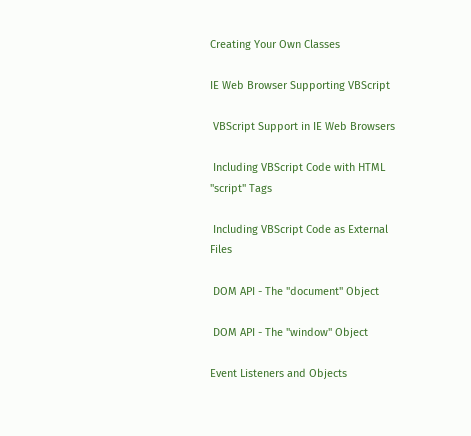Creating Your Own Classes

IE Web Browser Supporting VBScript

 VBScript Support in IE Web Browsers

 Including VBScript Code with HTML "script" Tags

 Including VBScript Code as External Files

 DOM API - The "document" Object

 DOM API - The "window" Object

Event Listeners and Objects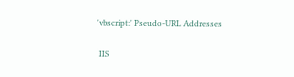'vbscript:' Pseudo-URL Addresses

 IIS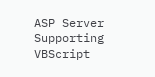ASP Server Supporting VBScript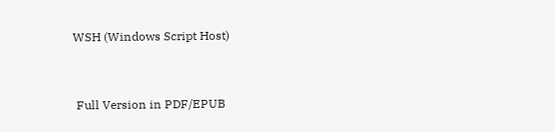WSH (Windows Script Host)


 Full Version in PDF/EPUB